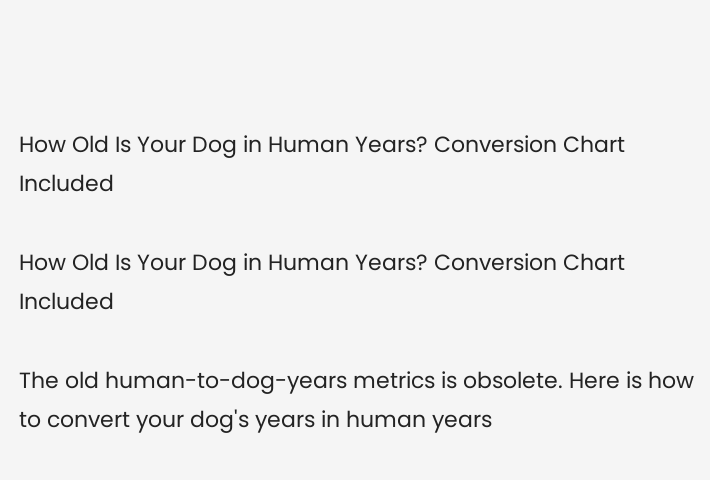How Old Is Your Dog in Human Years? Conversion Chart Included

How Old Is Your Dog in Human Years? Conversion Chart Included

The old human-to-dog-years metrics is obsolete. Here is how to convert your dog's years in human years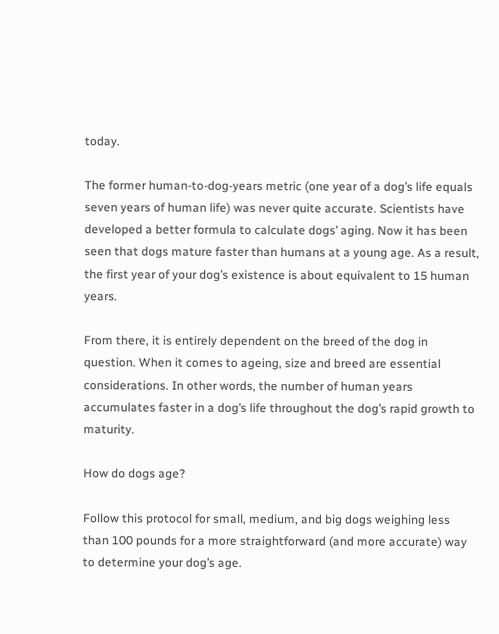today.

The former human-to-dog-years metric (one year of a dog’s life equals seven years of human life) was never quite accurate. Scientists have developed a better formula to calculate dogs’ aging. Now it has been seen that dogs mature faster than humans at a young age. As a result, the first year of your dog’s existence is about equivalent to 15 human years.

From there, it is entirely dependent on the breed of the dog in question. When it comes to ageing, size and breed are essential considerations. In other words, the number of human years accumulates faster in a dog’s life throughout the dog’s rapid growth to maturity.

How do dogs age?

Follow this protocol for small, medium, and big dogs weighing less than 100 pounds for a more straightforward (and more accurate) way to determine your dog’s age.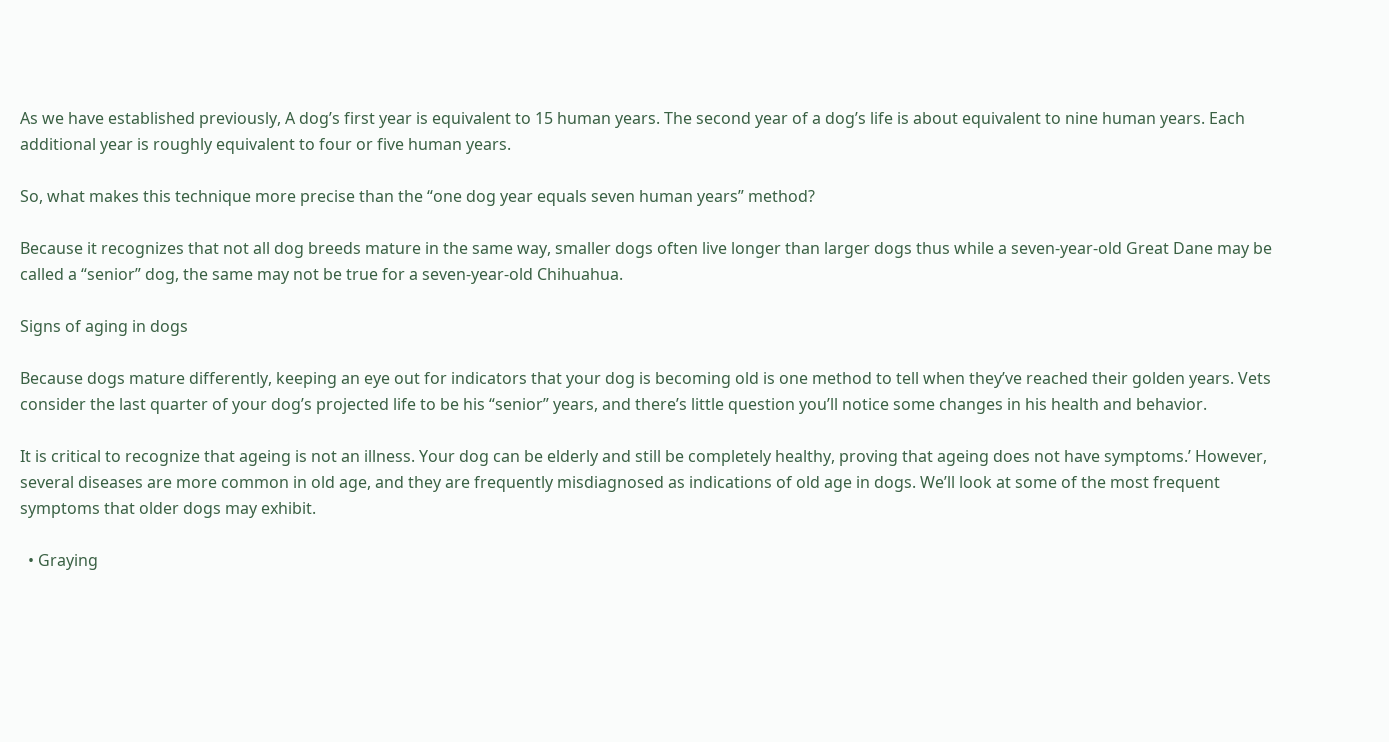As we have established previously, A dog’s first year is equivalent to 15 human years. The second year of a dog’s life is about equivalent to nine human years. Each additional year is roughly equivalent to four or five human years.

So, what makes this technique more precise than the “one dog year equals seven human years” method?

Because it recognizes that not all dog breeds mature in the same way, smaller dogs often live longer than larger dogs thus while a seven-year-old Great Dane may be called a “senior” dog, the same may not be true for a seven-year-old Chihuahua.

Signs of aging in dogs

Because dogs mature differently, keeping an eye out for indicators that your dog is becoming old is one method to tell when they’ve reached their golden years. Vets consider the last quarter of your dog’s projected life to be his “senior” years, and there’s little question you’ll notice some changes in his health and behavior.

It is critical to recognize that ageing is not an illness. Your dog can be elderly and still be completely healthy, proving that ageing does not have symptoms.’ However, several diseases are more common in old age, and they are frequently misdiagnosed as indications of old age in dogs. We’ll look at some of the most frequent symptoms that older dogs may exhibit.

  • Graying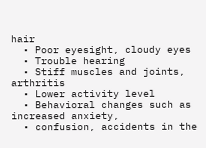hair
  • Poor eyesight, cloudy eyes
  • Trouble hearing
  • Stiff muscles and joints, arthritis
  • Lower activity level
  • Behavioral changes such as increased anxiety,
  • confusion, accidents in the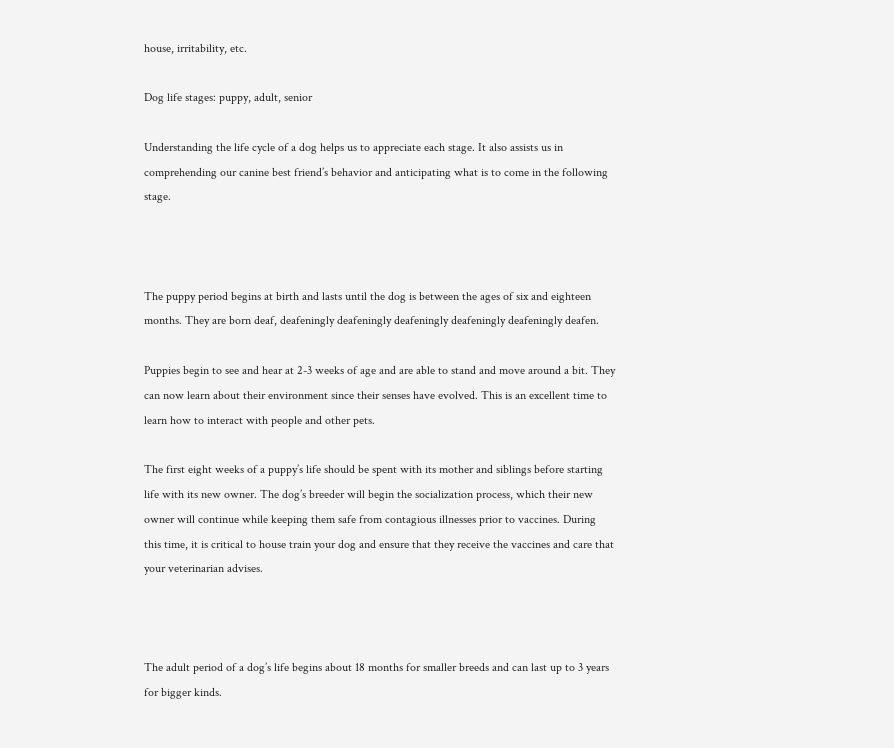house, irritability, etc.

Dog life stages: puppy, adult, senior

Understanding the life cycle of a dog helps us to appreciate each stage. It also assists us in comprehending our canine best friend’s behavior and anticipating what is to come in the following stage.



The puppy period begins at birth and lasts until the dog is between the ages of six and eighteen months. They are born deaf, deafeningly deafeningly deafeningly deafeningly deafeningly deafen.

Puppies begin to see and hear at 2-3 weeks of age and are able to stand and move around a bit. They can now learn about their environment since their senses have evolved. This is an excellent time to learn how to interact with people and other pets.

The first eight weeks of a puppy’s life should be spent with its mother and siblings before starting life with its new owner. The dog’s breeder will begin the socialization process, which their new owner will continue while keeping them safe from contagious illnesses prior to vaccines. During this time, it is critical to house train your dog and ensure that they receive the vaccines and care that your veterinarian advises.



The adult period of a dog’s life begins about 18 months for smaller breeds and can last up to 3 years for bigger kinds.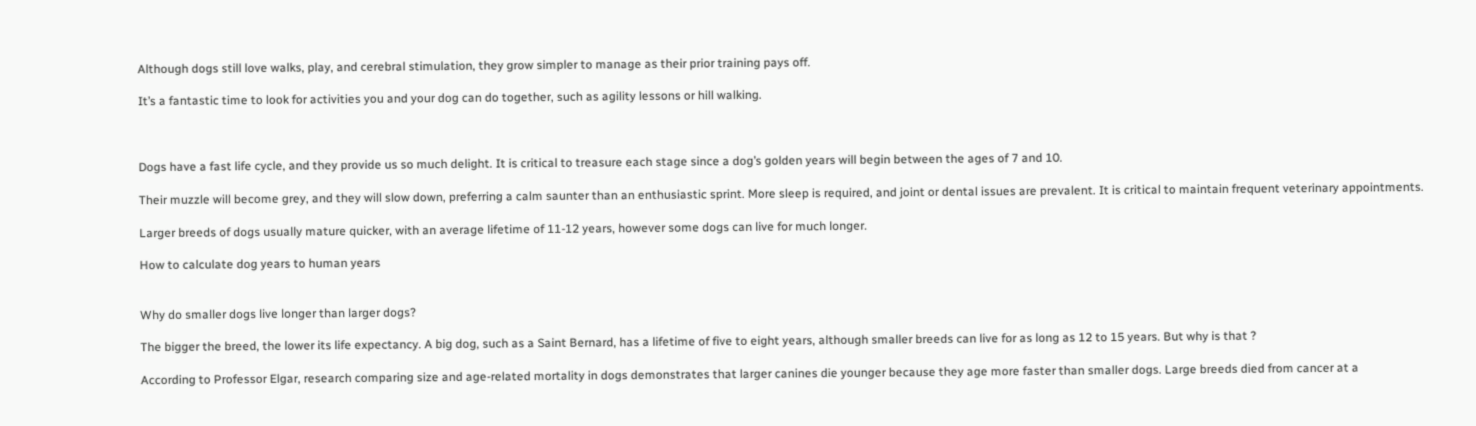Although dogs still love walks, play, and cerebral stimulation, they grow simpler to manage as their prior training pays off.

It’s a fantastic time to look for activities you and your dog can do together, such as agility lessons or hill walking.



Dogs have a fast life cycle, and they provide us so much delight. It is critical to treasure each stage since a dog’s golden years will begin between the ages of 7 and 10.

Their muzzle will become grey, and they will slow down, preferring a calm saunter than an enthusiastic sprint. More sleep is required, and joint or dental issues are prevalent. It is critical to maintain frequent veterinary appointments.

Larger breeds of dogs usually mature quicker, with an average lifetime of 11-12 years, however some dogs can live for much longer.

How to calculate dog years to human years


Why do smaller dogs live longer than larger dogs?

The bigger the breed, the lower its life expectancy. A big dog, such as a Saint Bernard, has a lifetime of five to eight years, although smaller breeds can live for as long as 12 to 15 years. But why is that ?

According to Professor Elgar, research comparing size and age-related mortality in dogs demonstrates that larger canines die younger because they age more faster than smaller dogs. Large breeds died from cancer at a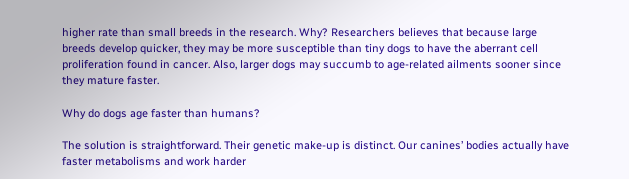higher rate than small breeds in the research. Why? Researchers believes that because large breeds develop quicker, they may be more susceptible than tiny dogs to have the aberrant cell proliferation found in cancer. Also, larger dogs may succumb to age-related ailments sooner since they mature faster.

Why do dogs age faster than humans?

The solution is straightforward. Their genetic make-up is distinct. Our canines’ bodies actually have faster metabolisms and work harder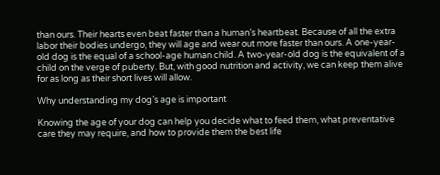than ours. Their hearts even beat faster than a human’s heartbeat. Because of all the extra labor their bodies undergo, they will age and wear out more faster than ours. A one-year-old dog is the equal of a school-age human child. A two-year-old dog is the equivalent of a child on the verge of puberty. But, with good nutrition and activity, we can keep them alive for as long as their short lives will allow.

Why understanding my dog’s age is important

Knowing the age of your dog can help you decide what to feed them, what preventative care they may require, and how to provide them the best life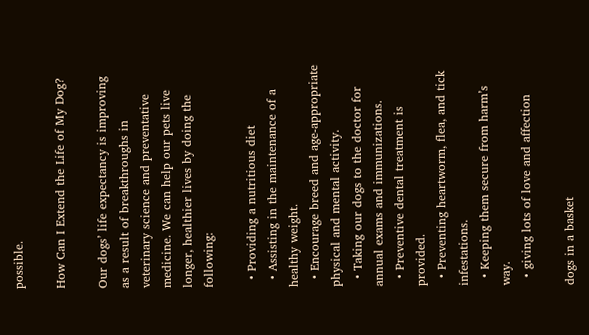possible.

How Can I Extend the Life of My Dog?

Our dogs’ life expectancy is improving as a result of breakthroughs in veterinary science and preventative medicine. We can help our pets live longer, healthier lives by doing the following:

  • Providing a nutritious diet
  • Assisting in the maintenance of a healthy weight.
  • Encourage breed and age-appropriate physical and mental activity.
  • Taking our dogs to the doctor for annual exams and immunizations.
  • Preventive dental treatment is provided.
  • Preventing heartworm, flea, and tick infestations.
  • Keeping them secure from harm’s way.
  • giving lots of love and affection

dogs in a basket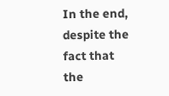In the end, despite the fact that the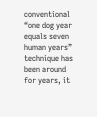conventional “one dog year equals seven human years” technique has been around for years, it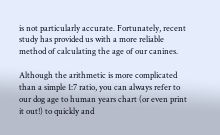is not particularly accurate. Fortunately, recent study has provided us with a more reliable method of calculating the age of our canines.

Although the arithmetic is more complicated than a simple 1:7 ratio, you can always refer to our dog age to human years chart (or even print it out!) to quickly and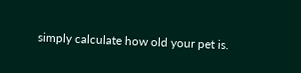simply calculate how old your pet is.